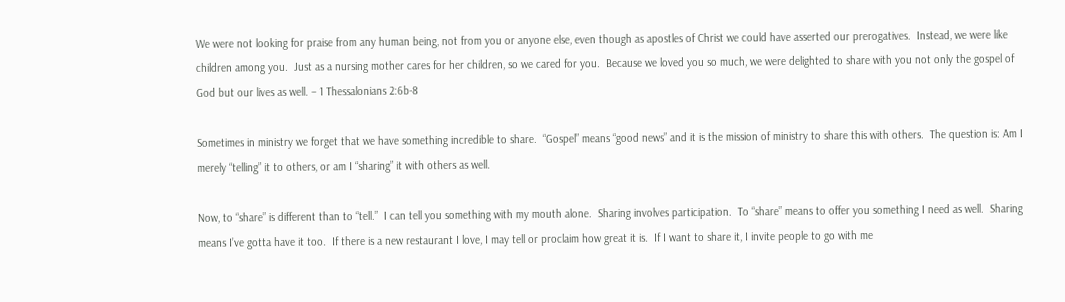We were not looking for praise from any human being, not from you or anyone else, even though as apostles of Christ we could have asserted our prerogatives.  Instead, we were like children among you.  Just as a nursing mother cares for her children, so we cared for you.  Because we loved you so much, we were delighted to share with you not only the gospel of God but our lives as well. – 1 Thessalonians 2:6b-8

Sometimes in ministry we forget that we have something incredible to share.  “Gospel” means “good news” and it is the mission of ministry to share this with others.  The question is: Am I merely “telling” it to others, or am I “sharing” it with others as well.

Now, to “share” is different than to “tell.”  I can tell you something with my mouth alone.  Sharing involves participation.  To “share” means to offer you something I need as well.  Sharing means I’ve gotta have it too.  If there is a new restaurant I love, I may tell or proclaim how great it is.  If I want to share it, I invite people to go with me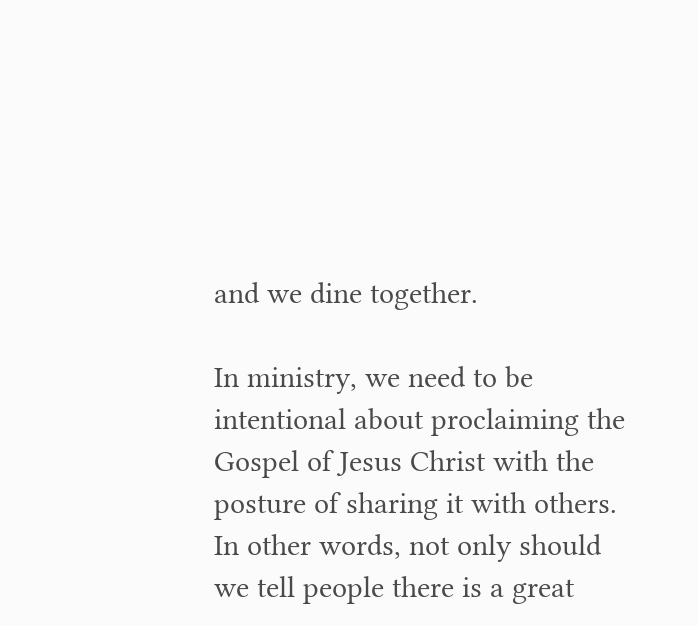and we dine together.

In ministry, we need to be intentional about proclaiming the Gospel of Jesus Christ with the posture of sharing it with others.  In other words, not only should we tell people there is a great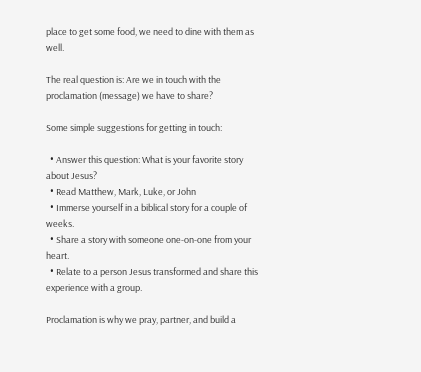place to get some food, we need to dine with them as well.

The real question is: Are we in touch with the proclamation (message) we have to share?

Some simple suggestions for getting in touch:

  • Answer this question: What is your favorite story about Jesus?
  • Read Matthew, Mark, Luke, or John
  • Immerse yourself in a biblical story for a couple of weeks.
  • Share a story with someone one-on-one from your heart.
  • Relate to a person Jesus transformed and share this experience with a group.

Proclamation is why we pray, partner, and build a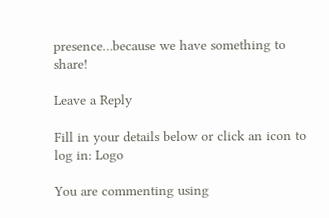presence…because we have something to share!

Leave a Reply

Fill in your details below or click an icon to log in: Logo

You are commenting using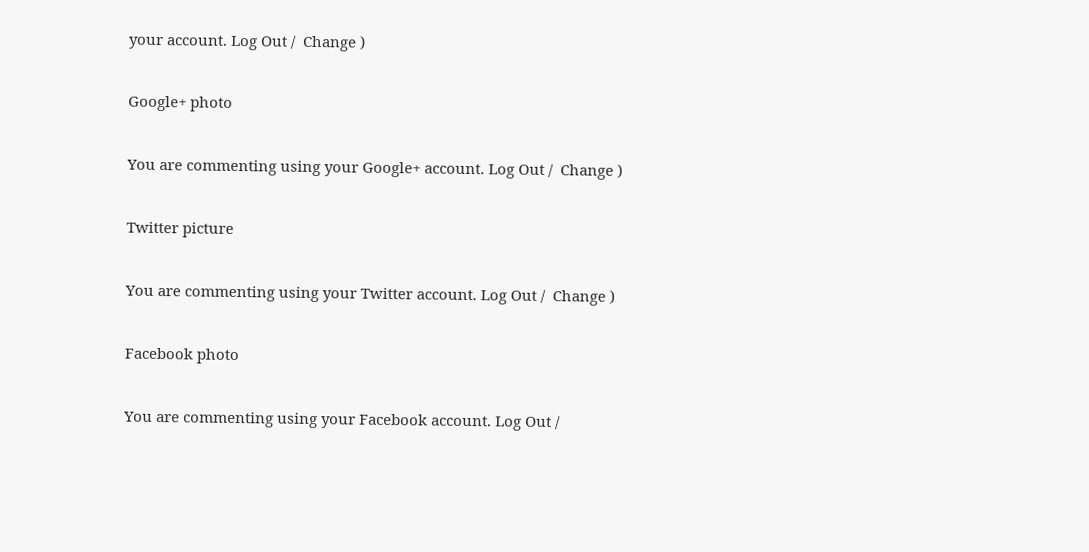your account. Log Out /  Change )

Google+ photo

You are commenting using your Google+ account. Log Out /  Change )

Twitter picture

You are commenting using your Twitter account. Log Out /  Change )

Facebook photo

You are commenting using your Facebook account. Log Out /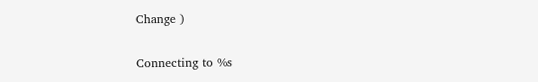Change )

Connecting to %s